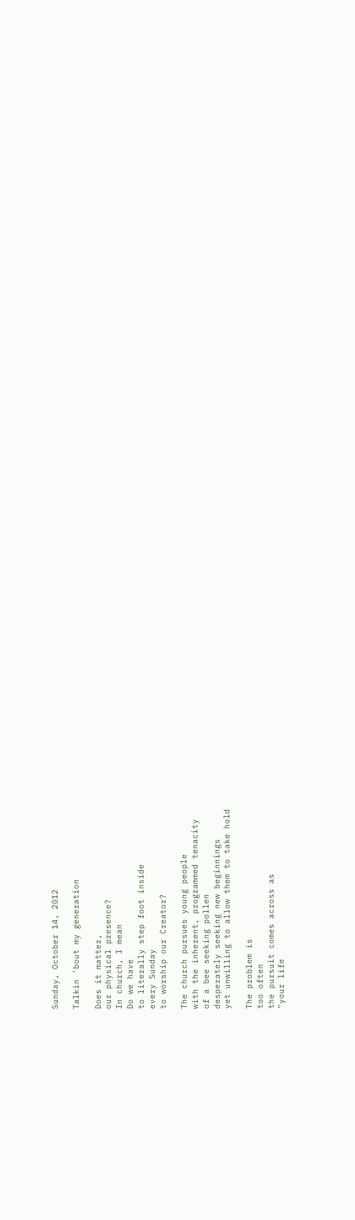Sunday, October 14, 2012

Talkin 'bout my generation

Does it matter,
our physical presence?
In church, I mean
Do we have
to literally step foot inside
every Sunday
to worship our Creator?

The church pursues young people
with the inherent, programmed tenacity
of a bee seeking pollen
desperately seeking new beginnings
yet unwilling to allow them to take hold

The problem is
too often
the pursuit comes across as
"your life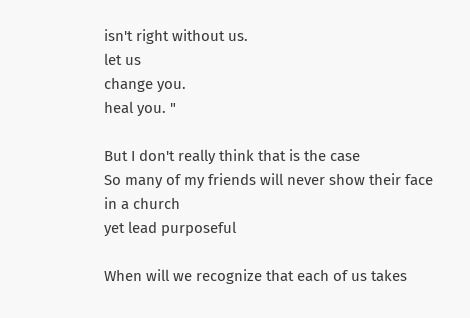isn't right without us.
let us
change you.
heal you. "

But I don't really think that is the case
So many of my friends will never show their face
in a church
yet lead purposeful

When will we recognize that each of us takes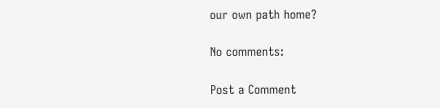our own path home?

No comments:

Post a Comment